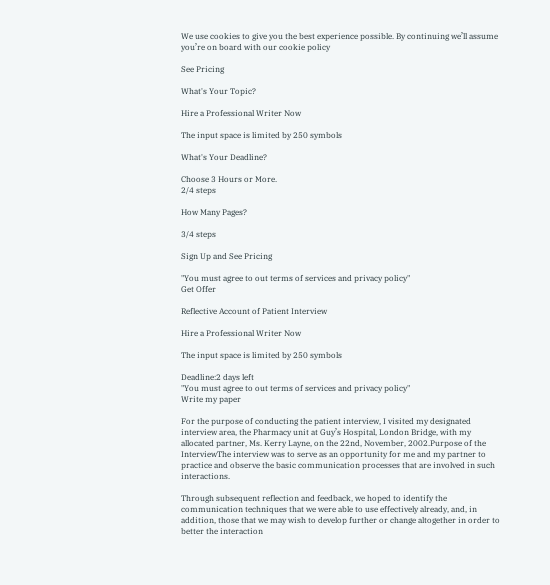We use cookies to give you the best experience possible. By continuing we’ll assume you’re on board with our cookie policy

See Pricing

What's Your Topic?

Hire a Professional Writer Now

The input space is limited by 250 symbols

What's Your Deadline?

Choose 3 Hours or More.
2/4 steps

How Many Pages?

3/4 steps

Sign Up and See Pricing

"You must agree to out terms of services and privacy policy"
Get Offer

Reflective Account of Patient Interview

Hire a Professional Writer Now

The input space is limited by 250 symbols

Deadline:2 days left
"You must agree to out terms of services and privacy policy"
Write my paper

For the purpose of conducting the patient interview, I visited my designated interview area, the Pharmacy unit at Guy’s Hospital, London Bridge, with my allocated partner, Ms. Kerry Layne, on the 22nd, November, 2002.Purpose of the InterviewThe interview was to serve as an opportunity for me and my partner to practice and observe the basic communication processes that are involved in such interactions.

Through subsequent reflection and feedback, we hoped to identify the communication techniques that we were able to use effectively already, and, in addition, those that we may wish to develop further or change altogether in order to better the interaction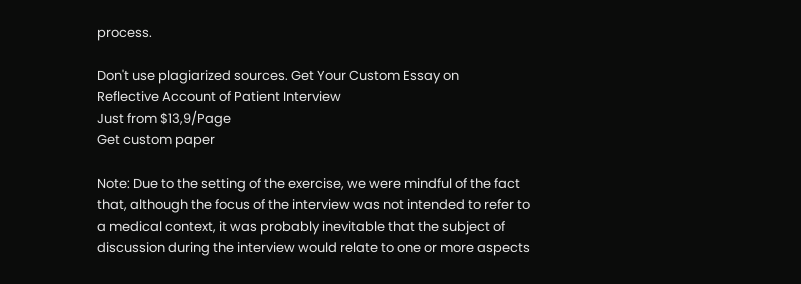process.

Don't use plagiarized sources. Get Your Custom Essay on
Reflective Account of Patient Interview
Just from $13,9/Page
Get custom paper

Note: Due to the setting of the exercise, we were mindful of the fact that, although the focus of the interview was not intended to refer to a medical context, it was probably inevitable that the subject of discussion during the interview would relate to one or more aspects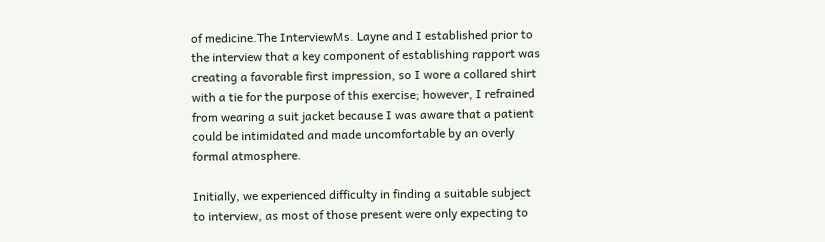of medicine.The InterviewMs. Layne and I established prior to the interview that a key component of establishing rapport was creating a favorable first impression, so I wore a collared shirt with a tie for the purpose of this exercise; however, I refrained from wearing a suit jacket because I was aware that a patient could be intimidated and made uncomfortable by an overly formal atmosphere.

Initially, we experienced difficulty in finding a suitable subject to interview, as most of those present were only expecting to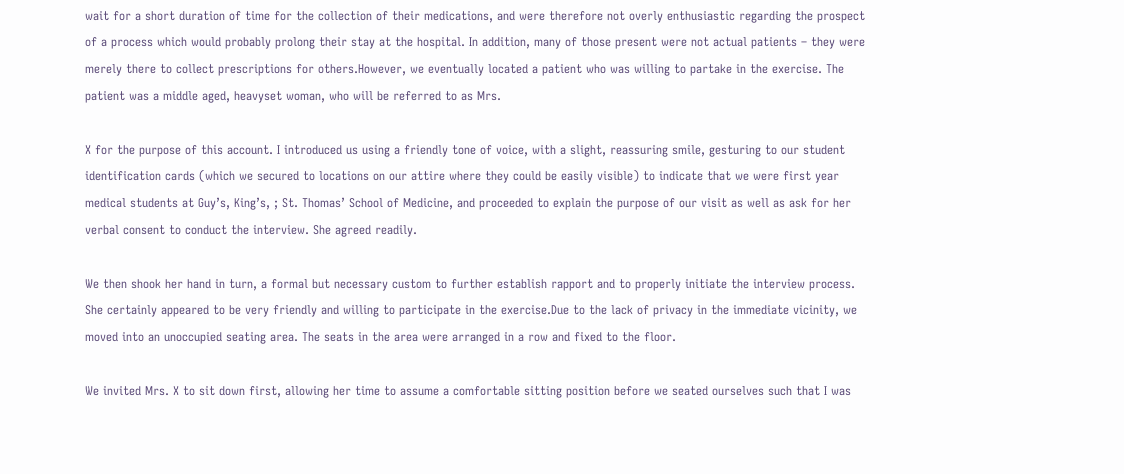wait for a short duration of time for the collection of their medications, and were therefore not overly enthusiastic regarding the prospect of a process which would probably prolong their stay at the hospital. In addition, many of those present were not actual patients – they were merely there to collect prescriptions for others.However, we eventually located a patient who was willing to partake in the exercise. The patient was a middle aged, heavyset woman, who will be referred to as Mrs.

X for the purpose of this account. I introduced us using a friendly tone of voice, with a slight, reassuring smile, gesturing to our student identification cards (which we secured to locations on our attire where they could be easily visible) to indicate that we were first year medical students at Guy’s, King’s, ; St. Thomas’ School of Medicine, and proceeded to explain the purpose of our visit as well as ask for her verbal consent to conduct the interview. She agreed readily.

We then shook her hand in turn, a formal but necessary custom to further establish rapport and to properly initiate the interview process. She certainly appeared to be very friendly and willing to participate in the exercise.Due to the lack of privacy in the immediate vicinity, we moved into an unoccupied seating area. The seats in the area were arranged in a row and fixed to the floor.

We invited Mrs. X to sit down first, allowing her time to assume a comfortable sitting position before we seated ourselves such that I was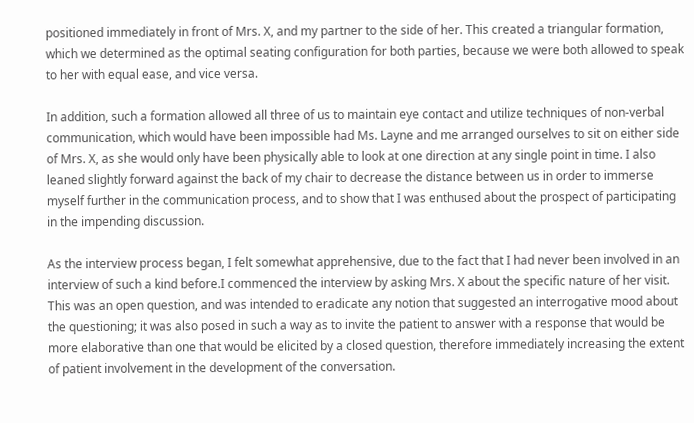positioned immediately in front of Mrs. X, and my partner to the side of her. This created a triangular formation, which we determined as the optimal seating configuration for both parties, because we were both allowed to speak to her with equal ease, and vice versa.

In addition, such a formation allowed all three of us to maintain eye contact and utilize techniques of non-verbal communication, which would have been impossible had Ms. Layne and me arranged ourselves to sit on either side of Mrs. X, as she would only have been physically able to look at one direction at any single point in time. I also leaned slightly forward against the back of my chair to decrease the distance between us in order to immerse myself further in the communication process, and to show that I was enthused about the prospect of participating in the impending discussion.

As the interview process began, I felt somewhat apprehensive, due to the fact that I had never been involved in an interview of such a kind before.I commenced the interview by asking Mrs. X about the specific nature of her visit. This was an open question, and was intended to eradicate any notion that suggested an interrogative mood about the questioning; it was also posed in such a way as to invite the patient to answer with a response that would be more elaborative than one that would be elicited by a closed question, therefore immediately increasing the extent of patient involvement in the development of the conversation.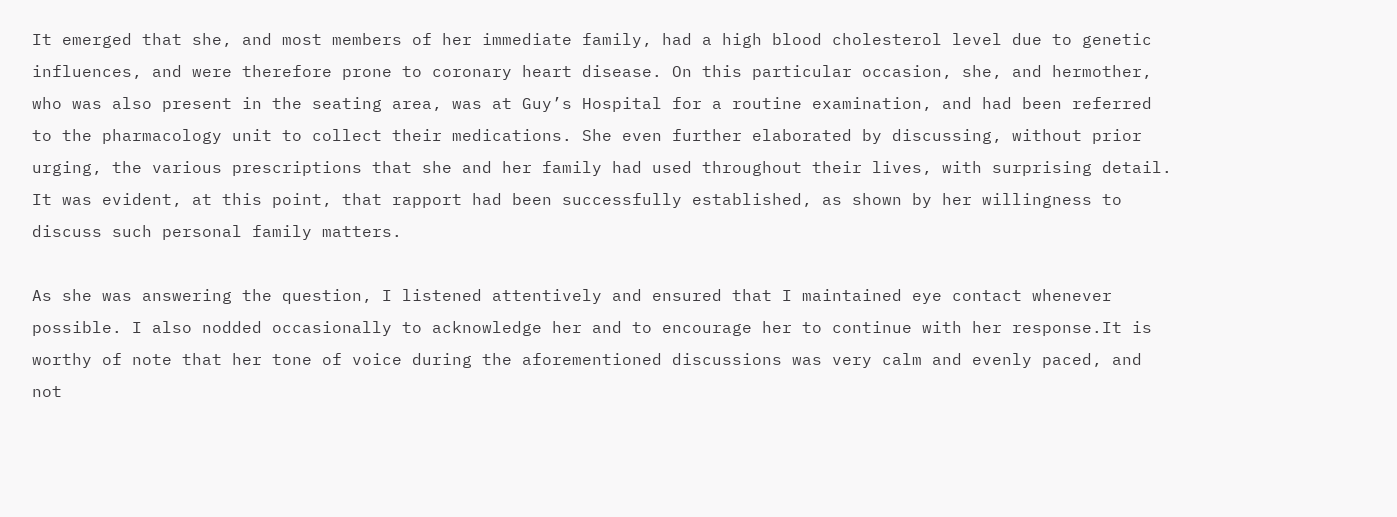It emerged that she, and most members of her immediate family, had a high blood cholesterol level due to genetic influences, and were therefore prone to coronary heart disease. On this particular occasion, she, and hermother, who was also present in the seating area, was at Guy’s Hospital for a routine examination, and had been referred to the pharmacology unit to collect their medications. She even further elaborated by discussing, without prior urging, the various prescriptions that she and her family had used throughout their lives, with surprising detail. It was evident, at this point, that rapport had been successfully established, as shown by her willingness to discuss such personal family matters.

As she was answering the question, I listened attentively and ensured that I maintained eye contact whenever possible. I also nodded occasionally to acknowledge her and to encourage her to continue with her response.It is worthy of note that her tone of voice during the aforementioned discussions was very calm and evenly paced, and not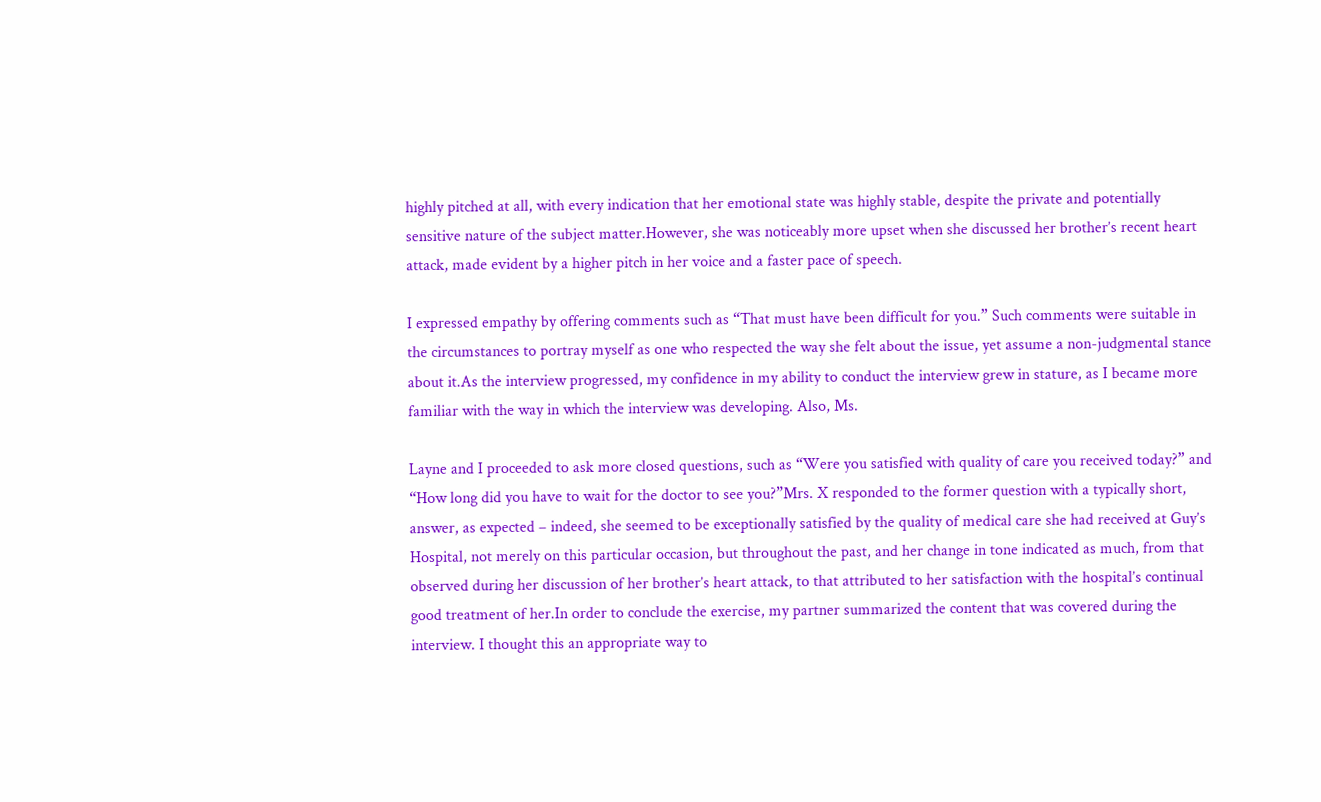highly pitched at all, with every indication that her emotional state was highly stable, despite the private and potentially sensitive nature of the subject matter.However, she was noticeably more upset when she discussed her brother’s recent heart attack, made evident by a higher pitch in her voice and a faster pace of speech.

I expressed empathy by offering comments such as “That must have been difficult for you.” Such comments were suitable in the circumstances to portray myself as one who respected the way she felt about the issue, yet assume a non-judgmental stance about it.As the interview progressed, my confidence in my ability to conduct the interview grew in stature, as I became more familiar with the way in which the interview was developing. Also, Ms.

Layne and I proceeded to ask more closed questions, such as “Were you satisfied with quality of care you received today?” and “How long did you have to wait for the doctor to see you?”Mrs. X responded to the former question with a typically short, answer, as expected – indeed, she seemed to be exceptionally satisfied by the quality of medical care she had received at Guy’s Hospital, not merely on this particular occasion, but throughout the past, and her change in tone indicated as much, from that observed during her discussion of her brother’s heart attack, to that attributed to her satisfaction with the hospital’s continual good treatment of her.In order to conclude the exercise, my partner summarized the content that was covered during the interview. I thought this an appropriate way to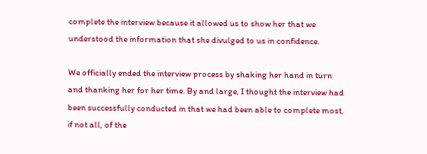complete the interview because it allowed us to show her that we understood the information that she divulged to us in confidence.

We officially ended the interview process by shaking her hand in turn and thanking her for her time. By and large, I thought the interview had been successfully conducted in that we had been able to complete most, if not all, of the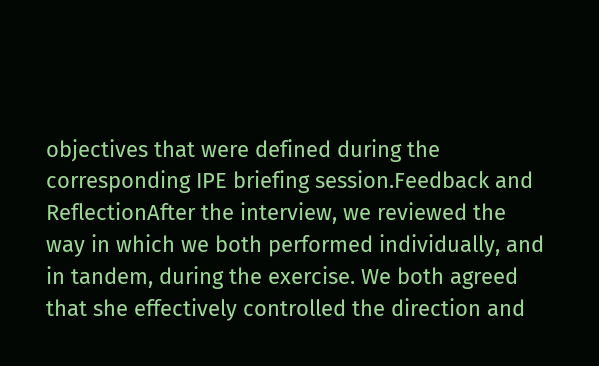objectives that were defined during the corresponding IPE briefing session.Feedback and ReflectionAfter the interview, we reviewed the way in which we both performed individually, and in tandem, during the exercise. We both agreed that she effectively controlled the direction and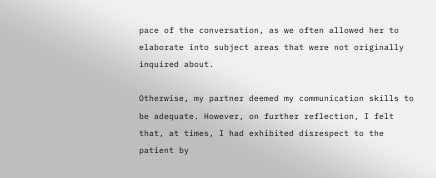pace of the conversation, as we often allowed her to elaborate into subject areas that were not originally inquired about.

Otherwise, my partner deemed my communication skills to be adequate. However, on further reflection, I felt that, at times, I had exhibited disrespect to the patient by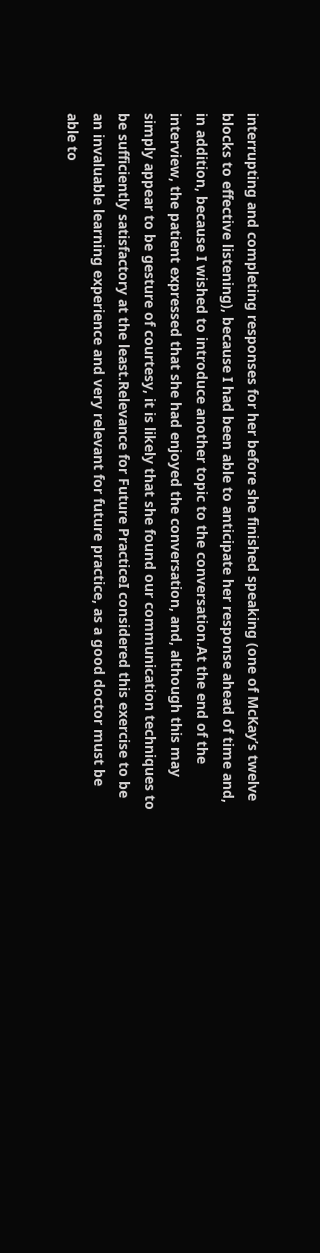interrupting and completing responses for her before she finished speaking (one of McKay’s twelve blocks to effective listening), because I had been able to anticipate her response ahead of time and, in addition, because I wished to introduce another topic to the conversation.At the end of the interview, the patient expressed that she had enjoyed the conversation, and, although this may simply appear to be gesture of courtesy, it is likely that she found our communication techniques to be sufficiently satisfactory at the least.Relevance for Future PracticeI considered this exercise to be an invaluable learning experience and very relevant for future practice, as a good doctor must be able to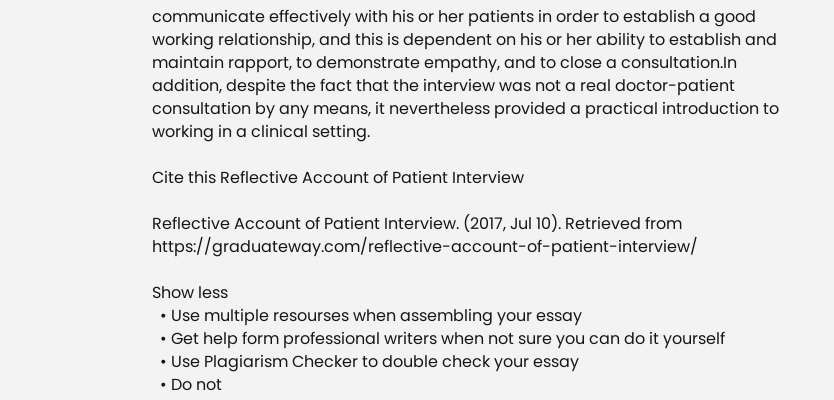communicate effectively with his or her patients in order to establish a good working relationship, and this is dependent on his or her ability to establish and maintain rapport, to demonstrate empathy, and to close a consultation.In addition, despite the fact that the interview was not a real doctor-patient consultation by any means, it nevertheless provided a practical introduction to working in a clinical setting.

Cite this Reflective Account of Patient Interview

Reflective Account of Patient Interview. (2017, Jul 10). Retrieved from https://graduateway.com/reflective-account-of-patient-interview/

Show less
  • Use multiple resourses when assembling your essay
  • Get help form professional writers when not sure you can do it yourself
  • Use Plagiarism Checker to double check your essay
  • Do not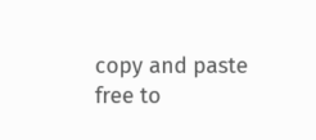copy and paste free to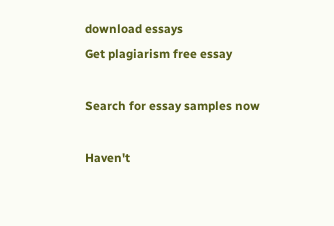download essays
Get plagiarism free essay

Search for essay samples now

Haven't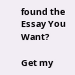found the Essay You Want?

Get my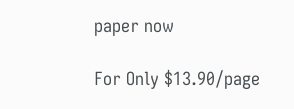paper now

For Only $13.90/page